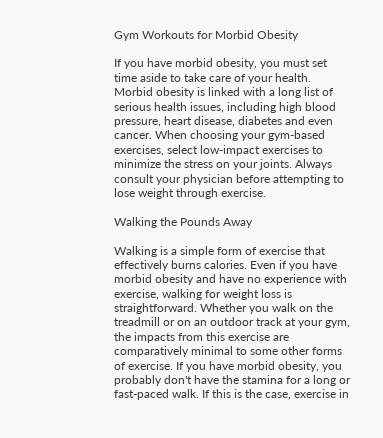Gym Workouts for Morbid Obesity

If you have morbid obesity, you must set time aside to take care of your health. Morbid obesity is linked with a long list of serious health issues, including high blood pressure, heart disease, diabetes and even cancer. When choosing your gym-based exercises, select low-impact exercises to minimize the stress on your joints. Always consult your physician before attempting to lose weight through exercise.

Walking the Pounds Away

Walking is a simple form of exercise that effectively burns calories. Even if you have morbid obesity and have no experience with exercise, walking for weight loss is straightforward. Whether you walk on the treadmill or on an outdoor track at your gym, the impacts from this exercise are comparatively minimal to some other forms of exercise. If you have morbid obesity, you probably don't have the stamina for a long or fast-paced walk. If this is the case, exercise in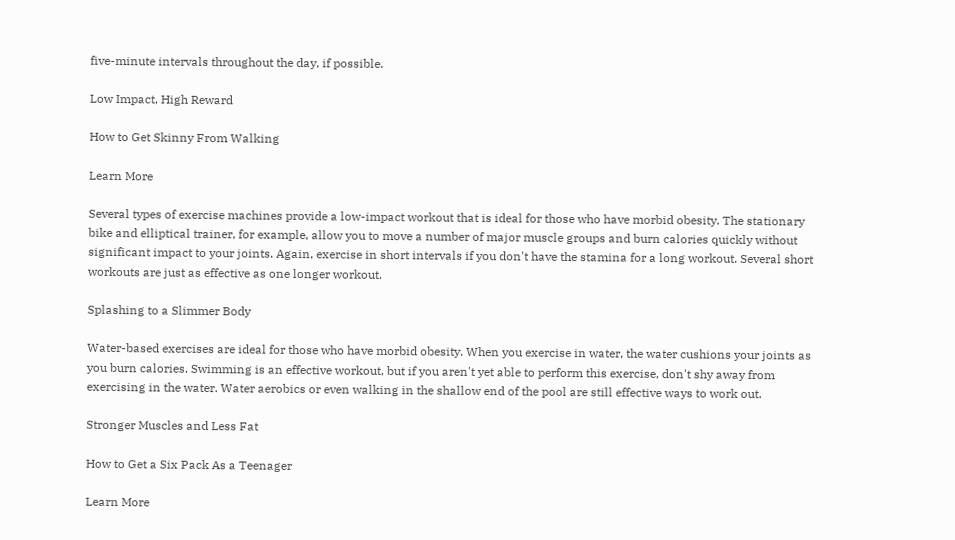five-minute intervals throughout the day, if possible.

Low Impact, High Reward

How to Get Skinny From Walking

Learn More

Several types of exercise machines provide a low-impact workout that is ideal for those who have morbid obesity. The stationary bike and elliptical trainer, for example, allow you to move a number of major muscle groups and burn calories quickly without significant impact to your joints. Again, exercise in short intervals if you don't have the stamina for a long workout. Several short workouts are just as effective as one longer workout.

Splashing to a Slimmer Body

Water-based exercises are ideal for those who have morbid obesity. When you exercise in water, the water cushions your joints as you burn calories. Swimming is an effective workout, but if you aren't yet able to perform this exercise, don't shy away from exercising in the water. Water aerobics or even walking in the shallow end of the pool are still effective ways to work out.

Stronger Muscles and Less Fat

How to Get a Six Pack As a Teenager

Learn More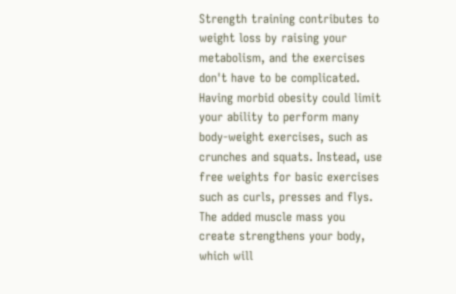Strength training contributes to weight loss by raising your metabolism, and the exercises don't have to be complicated. Having morbid obesity could limit your ability to perform many body-weight exercises, such as crunches and squats. Instead, use free weights for basic exercises such as curls, presses and flys. The added muscle mass you create strengthens your body, which will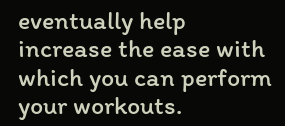eventually help increase the ease with which you can perform your workouts.